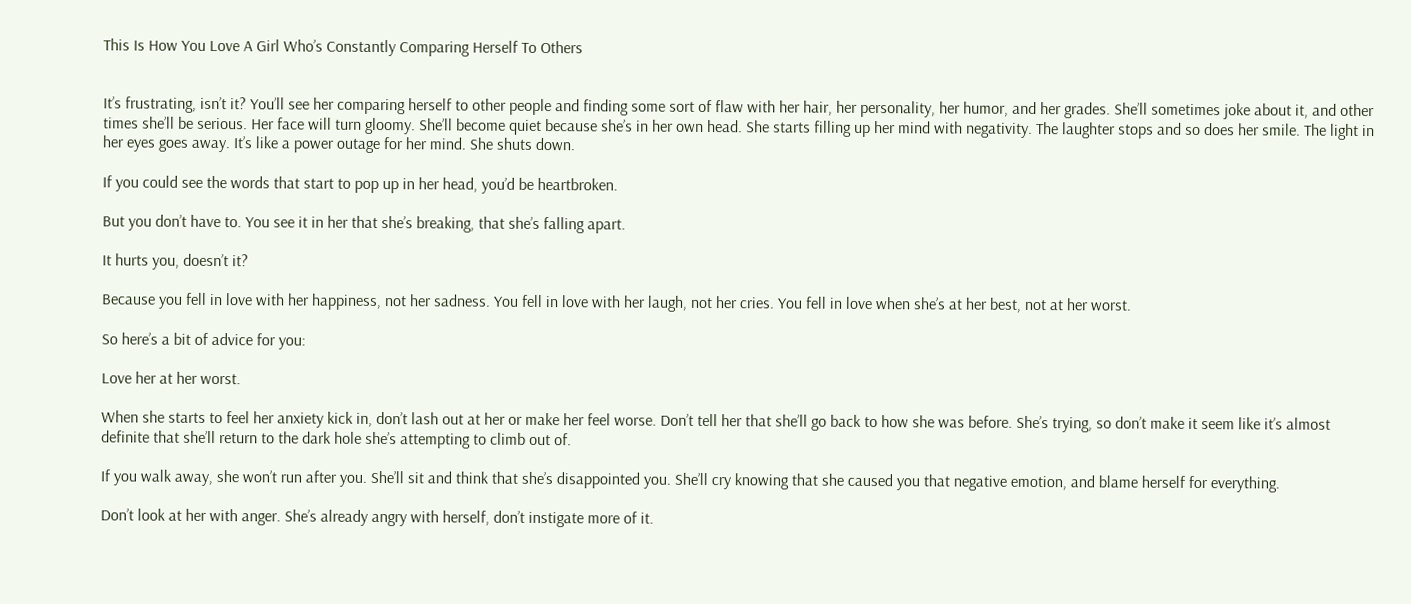This Is How You Love A Girl Who’s Constantly Comparing Herself To Others


It’s frustrating, isn’t it? You’ll see her comparing herself to other people and finding some sort of flaw with her hair, her personality, her humor, and her grades. She’ll sometimes joke about it, and other times she’ll be serious. Her face will turn gloomy. She’ll become quiet because she’s in her own head. She starts filling up her mind with negativity. The laughter stops and so does her smile. The light in her eyes goes away. It’s like a power outage for her mind. She shuts down.

If you could see the words that start to pop up in her head, you’d be heartbroken.

But you don’t have to. You see it in her that she’s breaking, that she’s falling apart.

It hurts you, doesn’t it?

Because you fell in love with her happiness, not her sadness. You fell in love with her laugh, not her cries. You fell in love when she’s at her best, not at her worst.

So here’s a bit of advice for you:

Love her at her worst.

When she starts to feel her anxiety kick in, don’t lash out at her or make her feel worse. Don’t tell her that she’ll go back to how she was before. She’s trying, so don’t make it seem like it’s almost definite that she’ll return to the dark hole she’s attempting to climb out of.

If you walk away, she won’t run after you. She’ll sit and think that she’s disappointed you. She’ll cry knowing that she caused you that negative emotion, and blame herself for everything.

Don’t look at her with anger. She’s already angry with herself, don’t instigate more of it.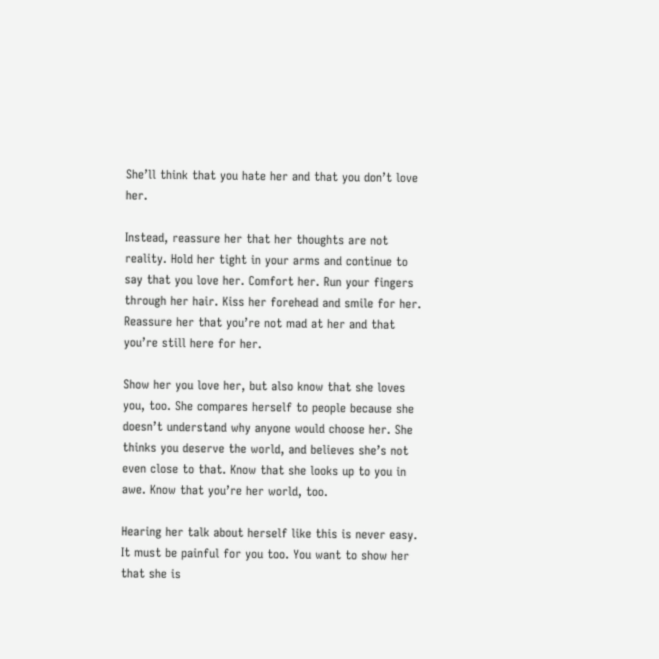She’ll think that you hate her and that you don’t love her.

Instead, reassure her that her thoughts are not reality. Hold her tight in your arms and continue to say that you love her. Comfort her. Run your fingers through her hair. Kiss her forehead and smile for her. Reassure her that you’re not mad at her and that you’re still here for her.

Show her you love her, but also know that she loves you, too. She compares herself to people because she doesn’t understand why anyone would choose her. She thinks you deserve the world, and believes she’s not even close to that. Know that she looks up to you in awe. Know that you’re her world, too.

Hearing her talk about herself like this is never easy. It must be painful for you too. You want to show her that she is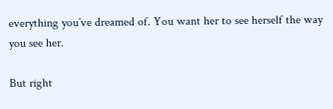everything you’ve dreamed of. You want her to see herself the way you see her.

But right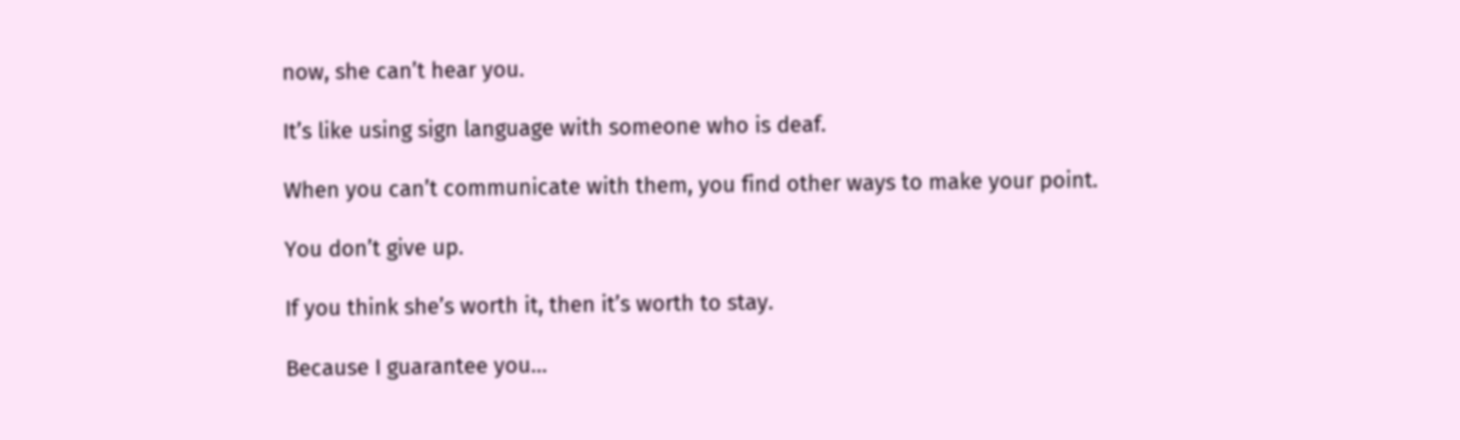now, she can’t hear you.

It’s like using sign language with someone who is deaf.

When you can’t communicate with them, you find other ways to make your point.

You don’t give up.

If you think she’s worth it, then it’s worth to stay.

Because I guarantee you…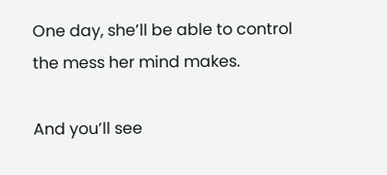One day, she’ll be able to control the mess her mind makes.

And you’ll see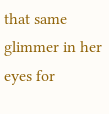that same glimmer in her eyes for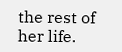the rest of her life.